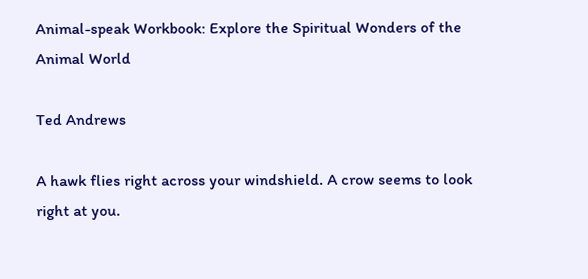Animal-speak Workbook: Explore the Spiritual Wonders of the Animal World

Ted Andrews

A hawk flies right across your windshield. A crow seems to look right at you.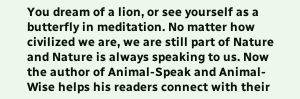You dream of a lion, or see yourself as a butterfly in meditation. No matter how civilized we are, we are still part of Nature and Nature is always speaking to us. Now the author of Animal-Speak and Animal-Wise helps his readers connect with their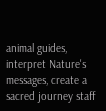animal guides, interpret Nature's messages, create a sacred journey staff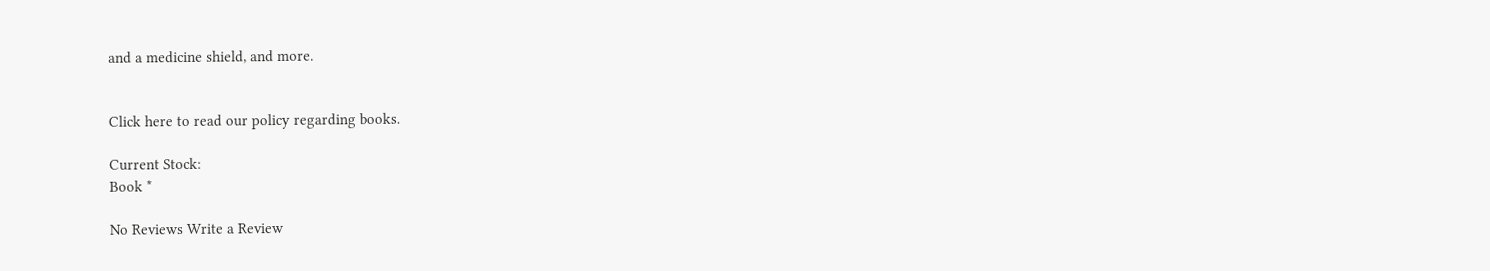and a medicine shield, and more.


Click here to read our policy regarding books.

Current Stock:
Book *

No Reviews Write a Review